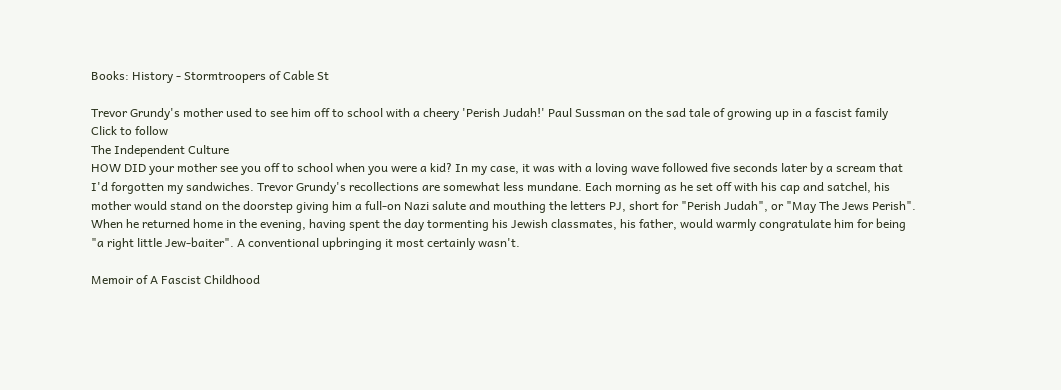Books: History - Stormtroopers of Cable St

Trevor Grundy's mother used to see him off to school with a cheery 'Perish Judah!' Paul Sussman on the sad tale of growing up in a fascist family
Click to follow
The Independent Culture
HOW DID your mother see you off to school when you were a kid? In my case, it was with a loving wave followed five seconds later by a scream that I'd forgotten my sandwiches. Trevor Grundy's recollections are somewhat less mundane. Each morning as he set off with his cap and satchel, his mother would stand on the doorstep giving him a full-on Nazi salute and mouthing the letters PJ, short for "Perish Judah", or "May The Jews Perish". When he returned home in the evening, having spent the day tormenting his Jewish classmates, his father, would warmly congratulate him for being "a right little Jew-baiter". A conventional upbringing it most certainly wasn't.

Memoir of A Fascist Childhood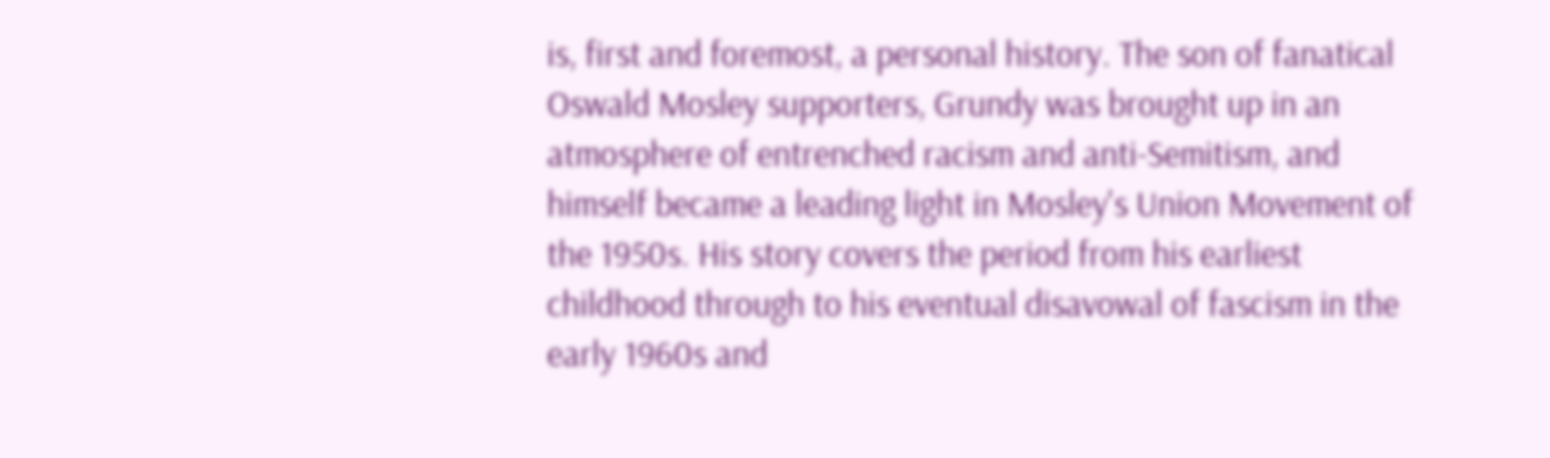is, first and foremost, a personal history. The son of fanatical Oswald Mosley supporters, Grundy was brought up in an atmosphere of entrenched racism and anti-Semitism, and himself became a leading light in Mosley's Union Movement of the 1950s. His story covers the period from his earliest childhood through to his eventual disavowal of fascism in the early 1960s and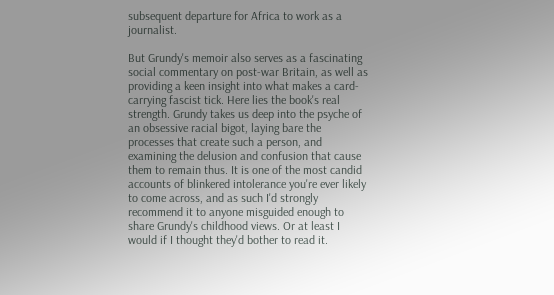subsequent departure for Africa to work as a journalist.

But Grundy's memoir also serves as a fascinating social commentary on post-war Britain, as well as providing a keen insight into what makes a card-carrying fascist tick. Here lies the book's real strength. Grundy takes us deep into the psyche of an obsessive racial bigot, laying bare the processes that create such a person, and examining the delusion and confusion that cause them to remain thus. It is one of the most candid accounts of blinkered intolerance you're ever likely to come across, and as such I'd strongly recommend it to anyone misguided enough to share Grundy's childhood views. Or at least I would if I thought they'd bother to read it.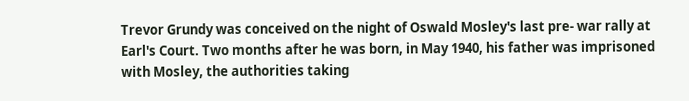Trevor Grundy was conceived on the night of Oswald Mosley's last pre- war rally at Earl's Court. Two months after he was born, in May 1940, his father was imprisoned with Mosley, the authorities taking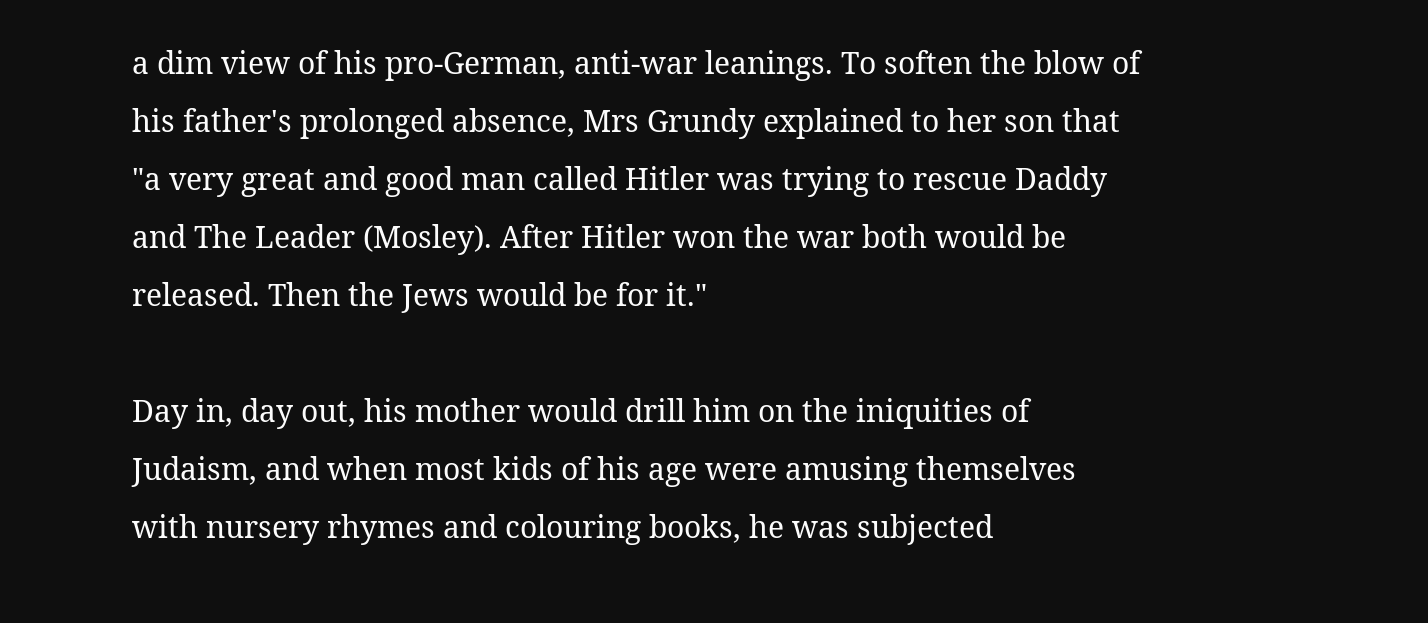a dim view of his pro-German, anti-war leanings. To soften the blow of his father's prolonged absence, Mrs Grundy explained to her son that "a very great and good man called Hitler was trying to rescue Daddy and The Leader (Mosley). After Hitler won the war both would be released. Then the Jews would be for it."

Day in, day out, his mother would drill him on the iniquities of Judaism, and when most kids of his age were amusing themselves with nursery rhymes and colouring books, he was subjected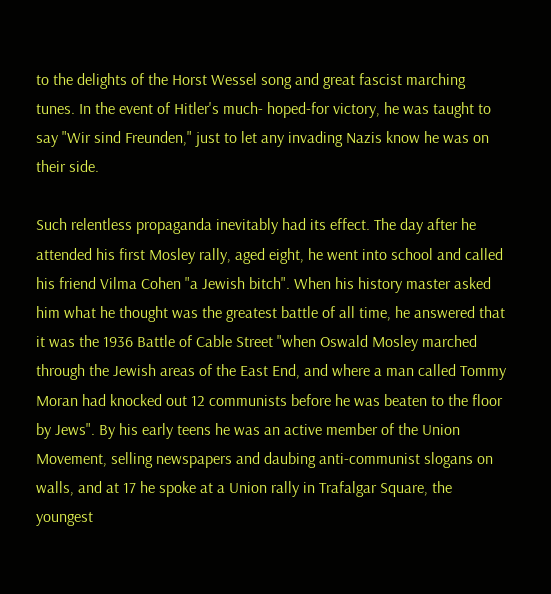to the delights of the Horst Wessel song and great fascist marching tunes. In the event of Hitler's much- hoped-for victory, he was taught to say "Wir sind Freunden," just to let any invading Nazis know he was on their side.

Such relentless propaganda inevitably had its effect. The day after he attended his first Mosley rally, aged eight, he went into school and called his friend Vilma Cohen "a Jewish bitch". When his history master asked him what he thought was the greatest battle of all time, he answered that it was the 1936 Battle of Cable Street "when Oswald Mosley marched through the Jewish areas of the East End, and where a man called Tommy Moran had knocked out 12 communists before he was beaten to the floor by Jews". By his early teens he was an active member of the Union Movement, selling newspapers and daubing anti-communist slogans on walls, and at 17 he spoke at a Union rally in Trafalgar Square, the youngest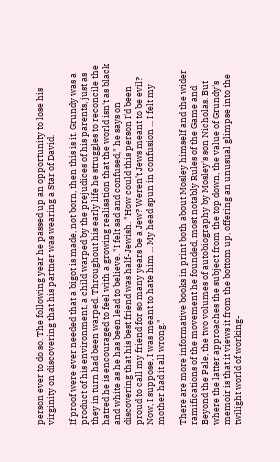person ever to do so. The following year he passed up an opportunity to lose his virginity on discovering that his partner was wearing a Star of David.

If proof were ever needed that a bigot is made, not born, then this is it. Grundy was a product of his environment, a child warped by the prejudices of his parents, just as they in turn had been warped. Throughout his early life he struggles to reconcile the hatred he is encouraged to feel with a growing realisation that the world isn't as black and white as he has been lead to believe. "I felt sad and confused," he says on discovering that his best friend was half-Jewish. "How could this person I'd been proud to call my friend for so many years be a Jew? Weren't Jews meant to be evil? Now, I suppose, I was meant to hate him ... My head spun in confusion ... I felt my mother had it all wrong."

There are more informative books in print both about Mosley himself and the wider ramifications of the movement he founded, most notably Rules of the Game and Beyond the Pale, the two volumes of autobiography by Mosley's son Nicholas. But where the latter approaches the subject from the top down, the value of Grundy's memoir is that it views it from the bottom up, offering an unusual glimpse into the twilight world of working-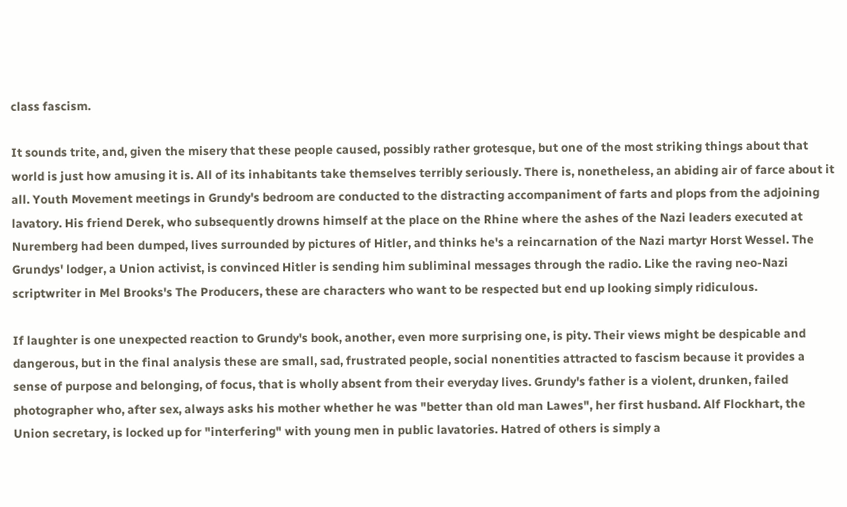class fascism.

It sounds trite, and, given the misery that these people caused, possibly rather grotesque, but one of the most striking things about that world is just how amusing it is. All of its inhabitants take themselves terribly seriously. There is, nonetheless, an abiding air of farce about it all. Youth Movement meetings in Grundy's bedroom are conducted to the distracting accompaniment of farts and plops from the adjoining lavatory. His friend Derek, who subsequently drowns himself at the place on the Rhine where the ashes of the Nazi leaders executed at Nuremberg had been dumped, lives surrounded by pictures of Hitler, and thinks he's a reincarnation of the Nazi martyr Horst Wessel. The Grundys' lodger, a Union activist, is convinced Hitler is sending him subliminal messages through the radio. Like the raving neo-Nazi scriptwriter in Mel Brooks's The Producers, these are characters who want to be respected but end up looking simply ridiculous.

If laughter is one unexpected reaction to Grundy's book, another, even more surprising one, is pity. Their views might be despicable and dangerous, but in the final analysis these are small, sad, frustrated people, social nonentities attracted to fascism because it provides a sense of purpose and belonging, of focus, that is wholly absent from their everyday lives. Grundy's father is a violent, drunken, failed photographer who, after sex, always asks his mother whether he was "better than old man Lawes", her first husband. Alf Flockhart, the Union secretary, is locked up for "interfering" with young men in public lavatories. Hatred of others is simply a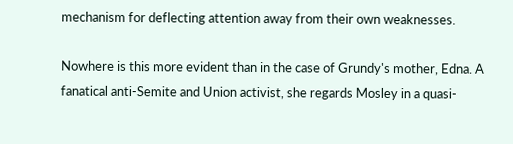mechanism for deflecting attention away from their own weaknesses.

Nowhere is this more evident than in the case of Grundy's mother, Edna. A fanatical anti-Semite and Union activist, she regards Mosley in a quasi-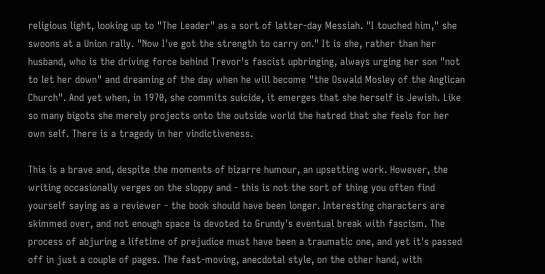religious light, looking up to "The Leader" as a sort of latter-day Messiah. "I touched him," she swoons at a Union rally. "Now I've got the strength to carry on." It is she, rather than her husband, who is the driving force behind Trevor's fascist upbringing, always urging her son "not to let her down" and dreaming of the day when he will become "the Oswald Mosley of the Anglican Church". And yet when, in 1970, she commits suicide, it emerges that she herself is Jewish. Like so many bigots she merely projects onto the outside world the hatred that she feels for her own self. There is a tragedy in her vindictiveness.

This is a brave and, despite the moments of bizarre humour, an upsetting work. However, the writing occasionally verges on the sloppy and - this is not the sort of thing you often find yourself saying as a reviewer - the book should have been longer. Interesting characters are skimmed over, and not enough space is devoted to Grundy's eventual break with fascism. The process of abjuring a lifetime of prejudice must have been a traumatic one, and yet it's passed off in just a couple of pages. The fast-moving, anecdotal style, on the other hand, with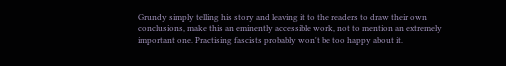Grundy simply telling his story and leaving it to the readers to draw their own conclusions, make this an eminently accessible work, not to mention an extremely important one. Practising fascists probably won't be too happy about it.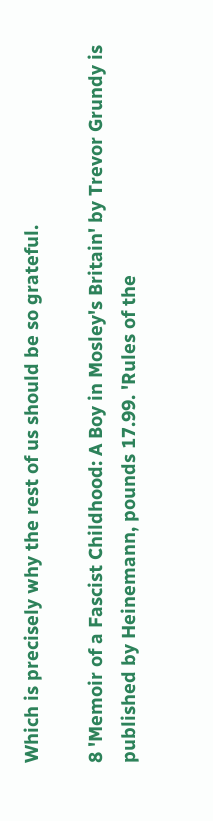Which is precisely why the rest of us should be so grateful.

8 'Memoir of a Fascist Childhood: A Boy in Mosley's Britain' by Trevor Grundy is published by Heinemann, pounds 17.99. 'Rules of the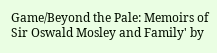Game/Beyond the Pale: Memoirs of Sir Oswald Mosley and Family' by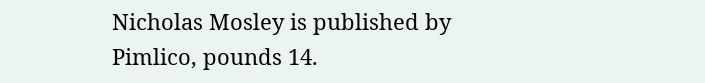Nicholas Mosley is published by Pimlico, pounds 14.